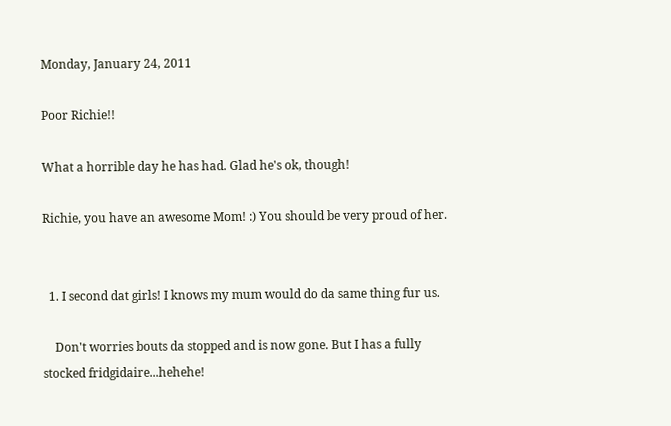Monday, January 24, 2011

Poor Richie!!

What a horrible day he has had. Glad he's ok, though!

Richie, you have an awesome Mom! :) You should be very proud of her.


  1. I second dat girls! I knows my mum would do da same thing fur us.

    Don't worries bouts da stopped and is now gone. But I has a fully stocked fridgidaire...hehehe!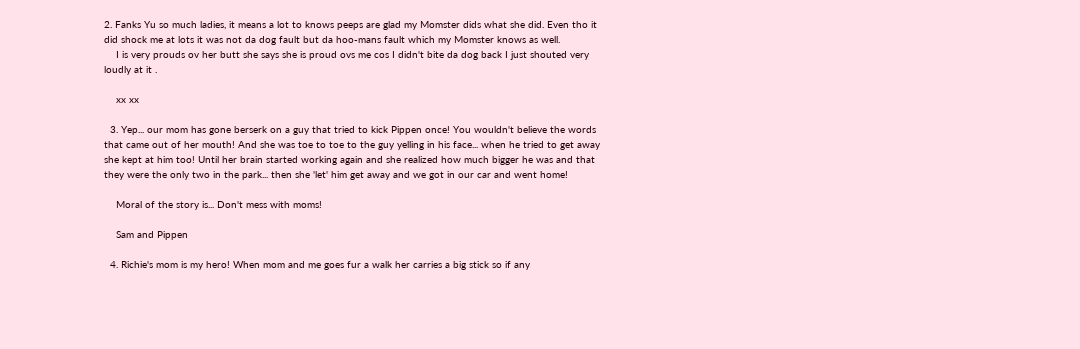2. Fanks Yu so much ladies, it means a lot to knows peeps are glad my Momster dids what she did. Even tho it did shock me at lots it was not da dog fault but da hoo-mans fault which my Momster knows as well.
    I is very prouds ov her butt she says she is proud ovs me cos I didn't bite da dog back I just shouted very loudly at it .

    xx xx

  3. Yep... our mom has gone berserk on a guy that tried to kick Pippen once! You wouldn't believe the words that came out of her mouth! And she was toe to toe to the guy yelling in his face... when he tried to get away she kept at him too! Until her brain started working again and she realized how much bigger he was and that they were the only two in the park... then she 'let' him get away and we got in our car and went home!

    Moral of the story is... Don't mess with moms!

    Sam and Pippen

  4. Richie's mom is my hero! When mom and me goes fur a walk her carries a big stick so if any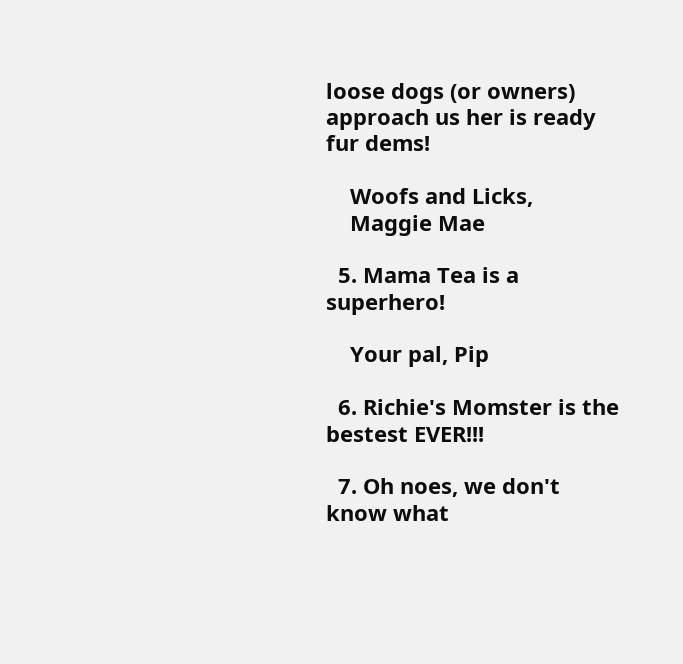loose dogs (or owners) approach us her is ready fur dems!

    Woofs and Licks,
    Maggie Mae

  5. Mama Tea is a superhero!

    Your pal, Pip

  6. Richie's Momster is the bestest EVER!!!

  7. Oh noes, we don't know what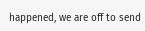happened, we are off to send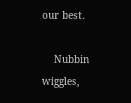our best.

    Nubbin wiggles,